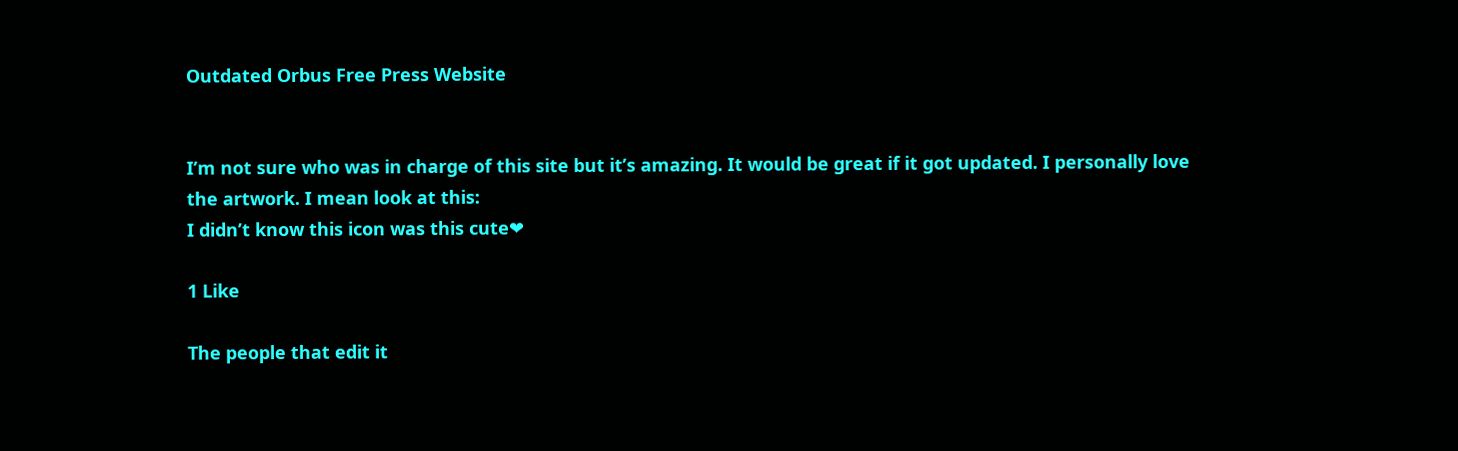Outdated Orbus Free Press Website


I’m not sure who was in charge of this site but it’s amazing. It would be great if it got updated. I personally love the artwork. I mean look at this:
I didn’t know this icon was this cute❤

1 Like

The people that edit it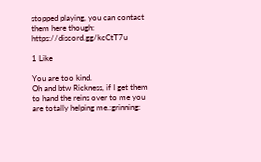stopped playing, you can contact them here though: https://discord.gg/kcCtT7u

1 Like

You are too kind.
Oh and btw Rickness, if I get them to hand the reins over to me you are totally helping me.:grinning: